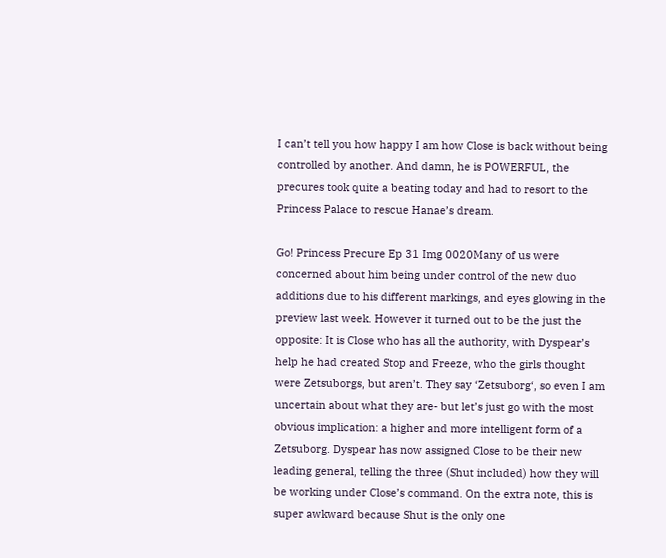I can’t tell you how happy I am how Close is back without being controlled by another. And damn, he is POWERFUL, the precures took quite a beating today and had to resort to the Princess Palace to rescue Hanae’s dream.

Go! Princess Precure Ep 31 Img 0020Many of us were concerned about him being under control of the new duo additions due to his different markings, and eyes glowing in the preview last week. However it turned out to be the just the opposite: It is Close who has all the authority, with Dyspear’s help he had created Stop and Freeze, who the girls thought were Zetsuborgs, but aren’t. They say ‘Zetsuborg‘, so even I am uncertain about what they are- but let’s just go with the most obvious implication: a higher and more intelligent form of a Zetsuborg. Dyspear has now assigned Close to be their new leading general, telling the three (Shut included) how they will be working under Close’s command. On the extra note, this is super awkward because Shut is the only one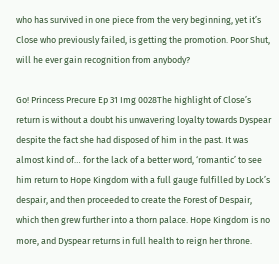who has survived in one piece from the very beginning, yet it’s Close who previously failed, is getting the promotion. Poor Shut, will he ever gain recognition from anybody?

Go! Princess Precure Ep 31 Img 0028The highlight of Close’s return is without a doubt his unwavering loyalty towards Dyspear despite the fact she had disposed of him in the past. It was almost kind of… for the lack of a better word, ‘romantic’ to see him return to Hope Kingdom with a full gauge fulfilled by Lock’s despair, and then proceeded to create the Forest of Despair, which then grew further into a thorn palace. Hope Kingdom is no more, and Dyspear returns in full health to reign her throne.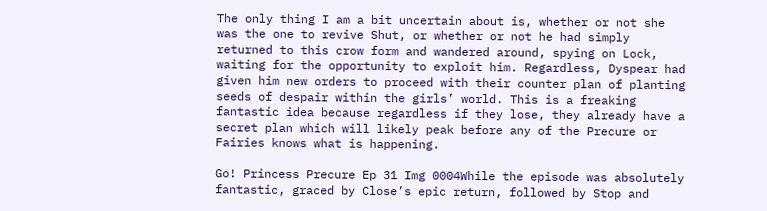The only thing I am a bit uncertain about is, whether or not she was the one to revive Shut, or whether or not he had simply returned to this crow form and wandered around, spying on Lock, waiting for the opportunity to exploit him. Regardless, Dyspear had given him new orders to proceed with their counter plan of planting seeds of despair within the girls’ world. This is a freaking fantastic idea because regardless if they lose, they already have a secret plan which will likely peak before any of the Precure or Fairies knows what is happening.

Go! Princess Precure Ep 31 Img 0004While the episode was absolutely fantastic, graced by Close’s epic return, followed by Stop and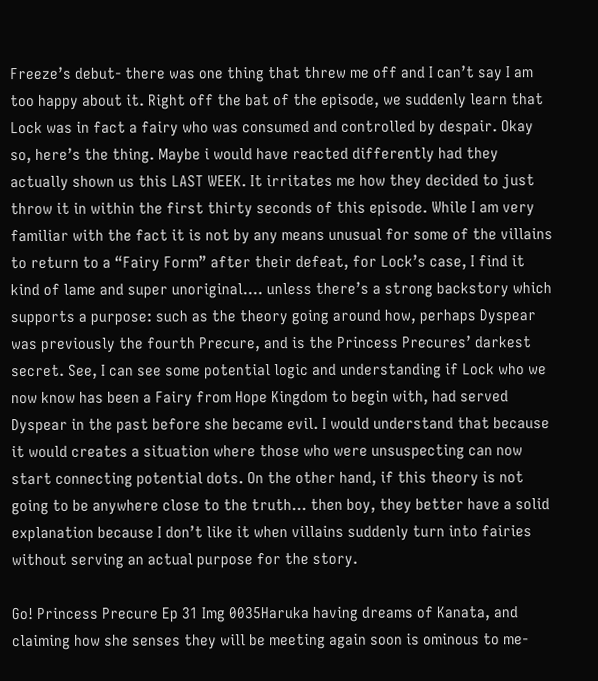Freeze’s debut- there was one thing that threw me off and I can’t say I am too happy about it. Right off the bat of the episode, we suddenly learn that Lock was in fact a fairy who was consumed and controlled by despair. Okay so, here’s the thing. Maybe i would have reacted differently had they actually shown us this LAST WEEK. It irritates me how they decided to just throw it in within the first thirty seconds of this episode. While I am very familiar with the fact it is not by any means unusual for some of the villains to return to a “Fairy Form” after their defeat, for Lock’s case, I find it kind of lame and super unoriginal…. unless there’s a strong backstory which supports a purpose: such as the theory going around how, perhaps Dyspear was previously the fourth Precure, and is the Princess Precures’ darkest secret. See, I can see some potential logic and understanding if Lock who we now know has been a Fairy from Hope Kingdom to begin with, had served Dyspear in the past before she became evil. I would understand that because it would creates a situation where those who were unsuspecting can now start connecting potential dots. On the other hand, if this theory is not going to be anywhere close to the truth… then boy, they better have a solid explanation because I don’t like it when villains suddenly turn into fairies without serving an actual purpose for the story.

Go! Princess Precure Ep 31 Img 0035Haruka having dreams of Kanata, and claiming how she senses they will be meeting again soon is ominous to me-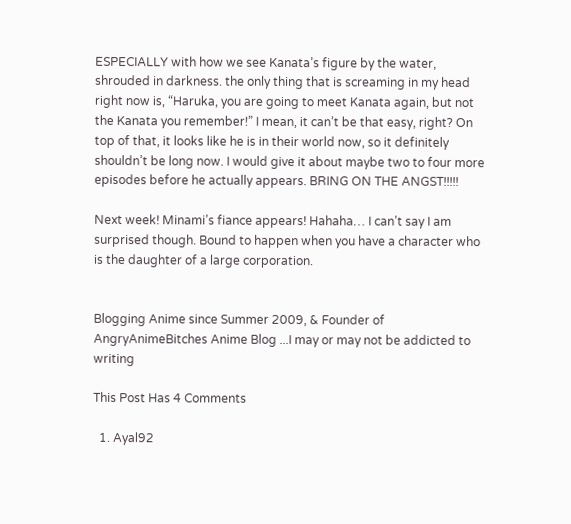ESPECIALLY with how we see Kanata’s figure by the water, shrouded in darkness. the only thing that is screaming in my head right now is, “Haruka, you are going to meet Kanata again, but not the Kanata you remember!” I mean, it can’t be that easy, right? On top of that, it looks like he is in their world now, so it definitely shouldn’t be long now. I would give it about maybe two to four more episodes before he actually appears. BRING ON THE ANGST!!!!!

Next week! Minami’s fiance appears! Hahaha… I can’t say I am surprised though. Bound to happen when you have a character who is the daughter of a large corporation.


Blogging Anime since Summer 2009, & Founder of AngryAnimeBitches Anime Blog ...I may or may not be addicted to writing

This Post Has 4 Comments

  1. Ayal92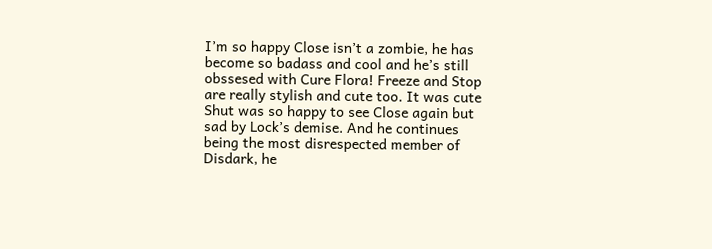I’m so happy Close isn’t a zombie, he has become so badass and cool and he’s still obssesed with Cure Flora! Freeze and Stop are really stylish and cute too. It was cute Shut was so happy to see Close again but sad by Lock’s demise. And he continues being the most disrespected member of Disdark, he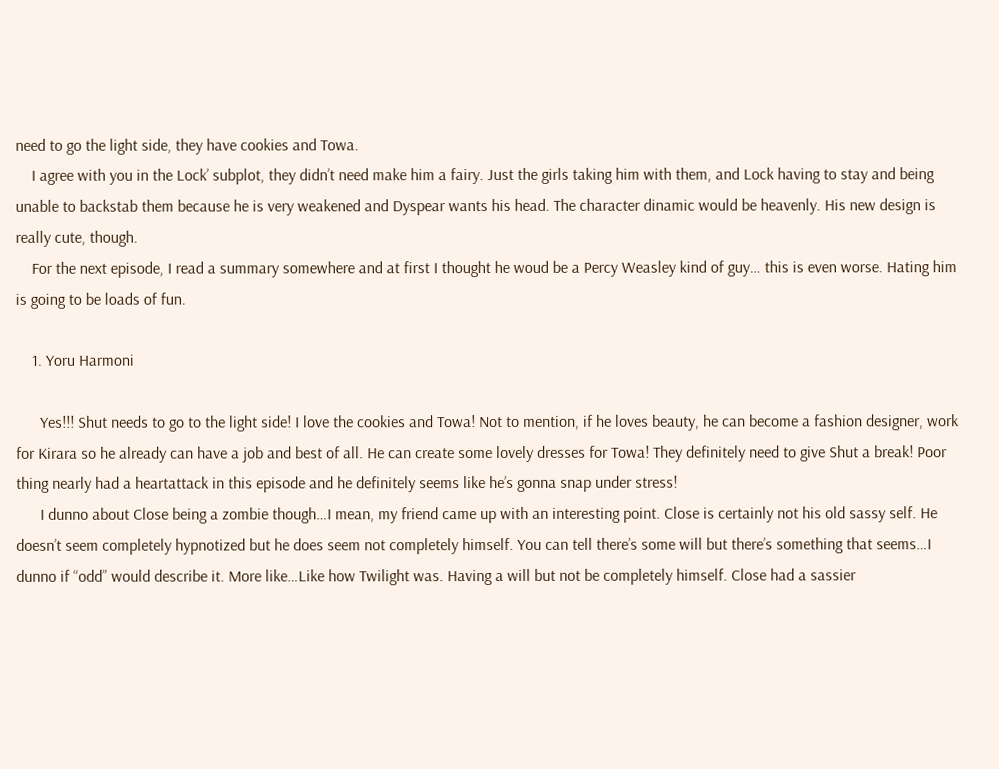need to go the light side, they have cookies and Towa.
    I agree with you in the Lock’ subplot, they didn’t need make him a fairy. Just the girls taking him with them, and Lock having to stay and being unable to backstab them because he is very weakened and Dyspear wants his head. The character dinamic would be heavenly. His new design is really cute, though.
    For the next episode, I read a summary somewhere and at first I thought he woud be a Percy Weasley kind of guy… this is even worse. Hating him is going to be loads of fun.

    1. Yoru Harmoni

      Yes!!! Shut needs to go to the light side! I love the cookies and Towa! Not to mention, if he loves beauty, he can become a fashion designer, work for Kirara so he already can have a job and best of all. He can create some lovely dresses for Towa! They definitely need to give Shut a break! Poor thing nearly had a heartattack in this episode and he definitely seems like he’s gonna snap under stress!
      I dunno about Close being a zombie though…I mean, my friend came up with an interesting point. Close is certainly not his old sassy self. He doesn’t seem completely hypnotized but he does seem not completely himself. You can tell there’s some will but there’s something that seems…I dunno if “odd” would describe it. More like…Like how Twilight was. Having a will but not be completely himself. Close had a sassier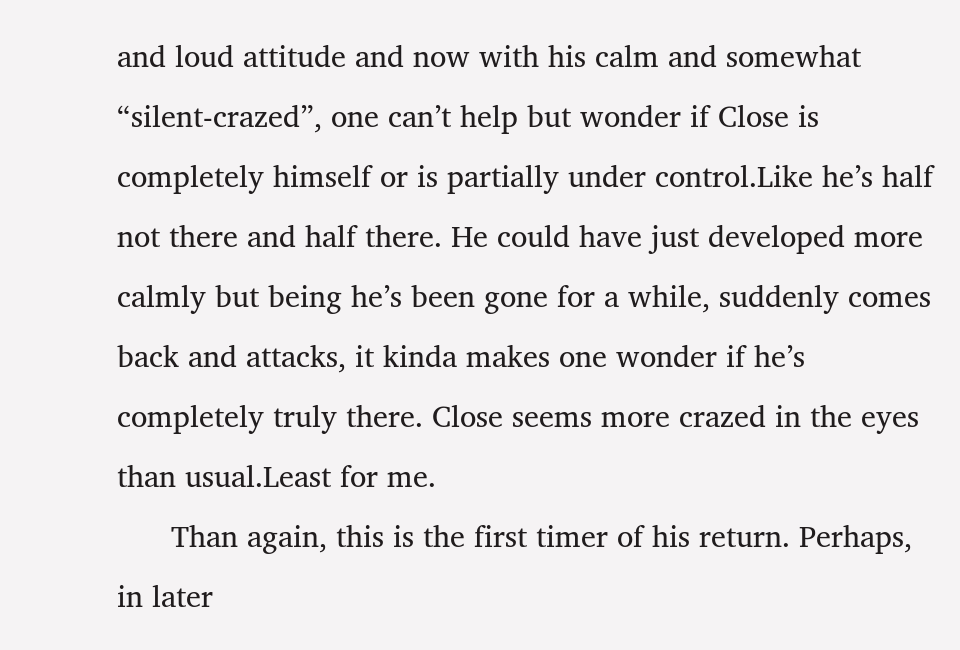and loud attitude and now with his calm and somewhat “silent-crazed”, one can’t help but wonder if Close is completely himself or is partially under control.Like he’s half not there and half there. He could have just developed more calmly but being he’s been gone for a while, suddenly comes back and attacks, it kinda makes one wonder if he’s completely truly there. Close seems more crazed in the eyes than usual.Least for me.
      Than again, this is the first timer of his return. Perhaps, in later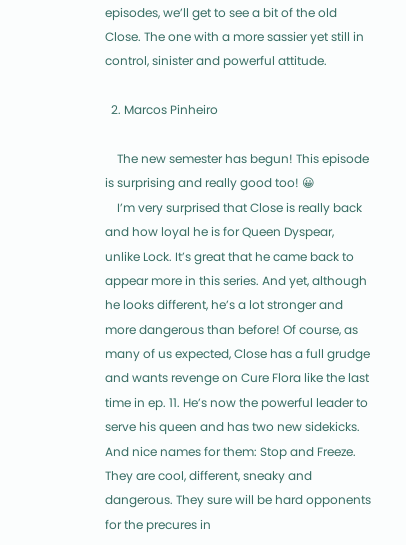episodes, we’ll get to see a bit of the old Close. The one with a more sassier yet still in control, sinister and powerful attitude.

  2. Marcos Pinheiro

    The new semester has begun! This episode is surprising and really good too! 😀
    I’m very surprised that Close is really back and how loyal he is for Queen Dyspear, unlike Lock. It’s great that he came back to appear more in this series. And yet, although he looks different, he’s a lot stronger and more dangerous than before! Of course, as many of us expected, Close has a full grudge and wants revenge on Cure Flora like the last time in ep. 11. He’s now the powerful leader to serve his queen and has two new sidekicks. And nice names for them: Stop and Freeze. They are cool, different, sneaky and dangerous. They sure will be hard opponents for the precures in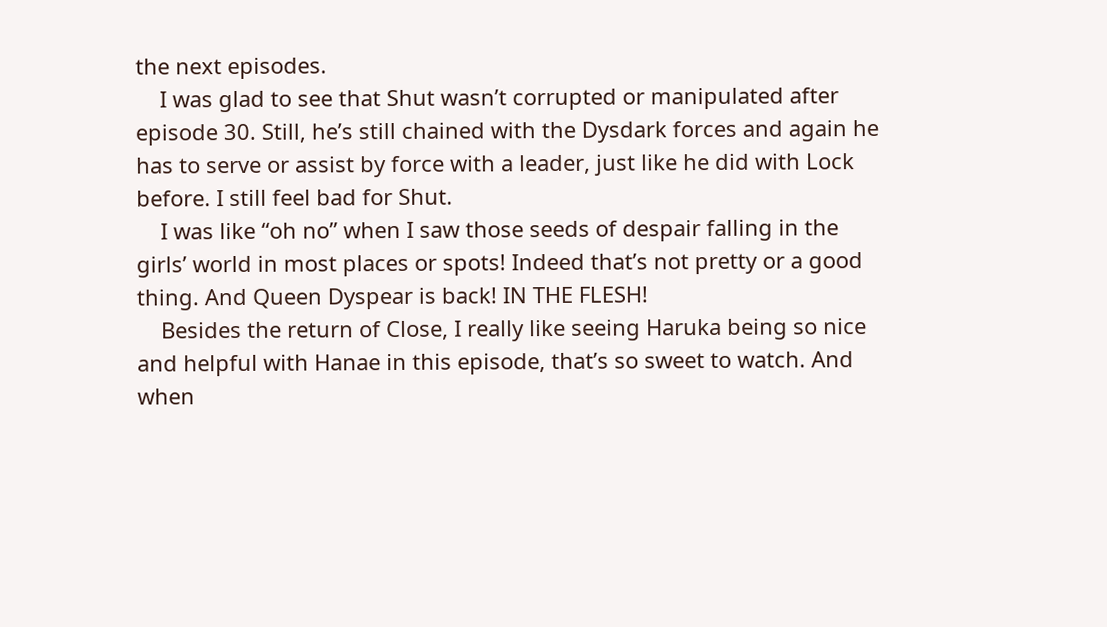the next episodes.
    I was glad to see that Shut wasn’t corrupted or manipulated after episode 30. Still, he’s still chained with the Dysdark forces and again he has to serve or assist by force with a leader, just like he did with Lock before. I still feel bad for Shut.
    I was like “oh no” when I saw those seeds of despair falling in the girls’ world in most places or spots! Indeed that’s not pretty or a good thing. And Queen Dyspear is back! IN THE FLESH!
    Besides the return of Close, I really like seeing Haruka being so nice and helpful with Hanae in this episode, that’s so sweet to watch. And when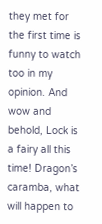they met for the first time is funny to watch too in my opinion. And wow and behold, Lock is a fairy all this time! Dragon’s caramba, what will happen to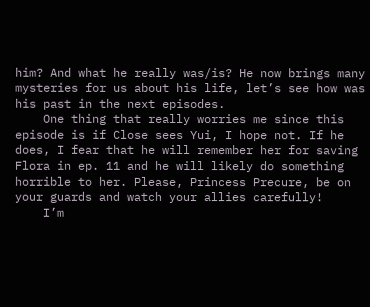him? And what he really was/is? He now brings many mysteries for us about his life, let’s see how was his past in the next episodes.
    One thing that really worries me since this episode is if Close sees Yui, I hope not. If he does, I fear that he will remember her for saving Flora in ep. 11 and he will likely do something horrible to her. Please, Princess Precure, be on your guards and watch your allies carefully!
    I’m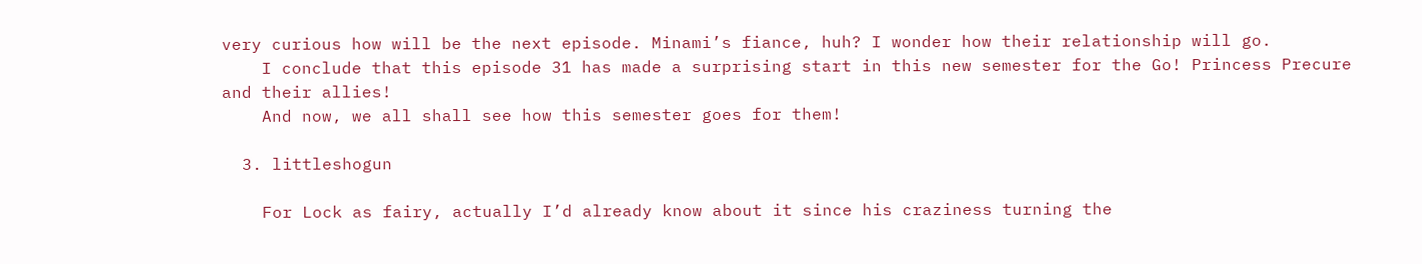very curious how will be the next episode. Minami’s fiance, huh? I wonder how their relationship will go.
    I conclude that this episode 31 has made a surprising start in this new semester for the Go! Princess Precure and their allies!
    And now, we all shall see how this semester goes for them!

  3. littleshogun

    For Lock as fairy, actually I’d already know about it since his craziness turning the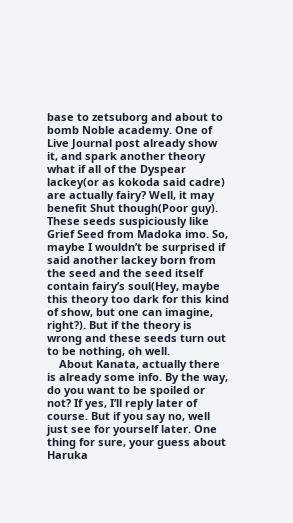base to zetsuborg and about to bomb Noble academy. One of Live Journal post already show it, and spark another theory what if all of the Dyspear lackey(or as kokoda said cadre) are actually fairy? Well, it may benefit Shut though(Poor guy). These seeds suspiciously like Grief Seed from Madoka imo. So, maybe I wouldn’t be surprised if said another lackey born from the seed and the seed itself contain fairy’s soul(Hey, maybe this theory too dark for this kind of show, but one can imagine, right?). But if the theory is wrong and these seeds turn out to be nothing, oh well.
    About Kanata, actually there is already some info. By the way, do you want to be spoiled or not? If yes, I’ll reply later of course. But if you say no, well just see for yourself later. One thing for sure, your guess about Haruka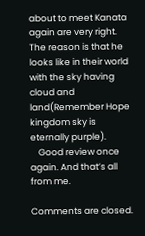about to meet Kanata again are very right. The reason is that he looks like in their world with the sky having cloud and land(Remember Hope kingdom sky is eternally purple).
    Good review once again. And that’s all from me.

Comments are closed.